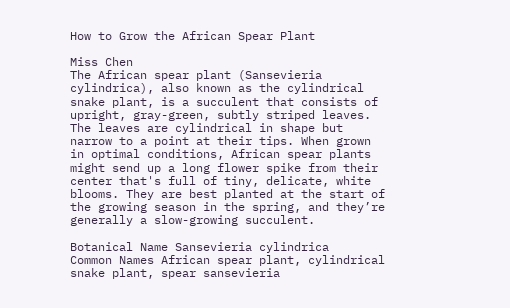How to Grow the African Spear Plant

Miss Chen
The African spear plant (Sansevieria cylindrica), also known as the cylindrical snake plant, is a succulent that consists of upright, gray-green, subtly striped leaves. The leaves are cylindrical in shape but narrow to a point at their tips. When grown in optimal conditions, African spear plants might send up a long flower spike from their center that's full of tiny, delicate, white blooms. They are best planted at the start of the growing season in the spring, and they’re generally a slow-growing succulent.

Botanical Name Sansevieria cylindrica
Common Names African spear plant, cylindrical snake plant, spear sansevieria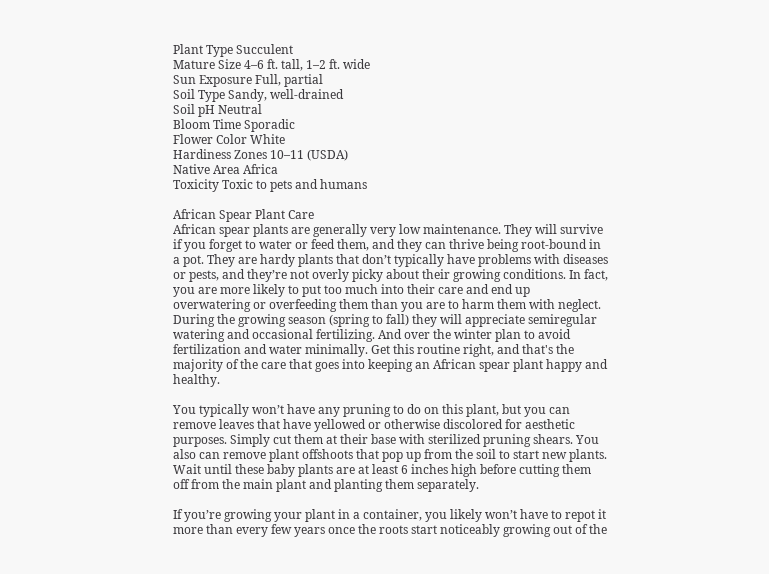Plant Type Succulent
Mature Size 4–6 ft. tall, 1–2 ft. wide
Sun Exposure Full, partial
Soil Type Sandy, well-drained
Soil pH Neutral
Bloom Time Sporadic
Flower Color White
Hardiness Zones 10–11 (USDA)
Native Area Africa
Toxicity Toxic to pets and humans

African Spear Plant Care
African spear plants are generally very low maintenance. They will survive if you forget to water or feed them, and they can thrive being root-bound in a pot. They are hardy plants that don’t typically have problems with diseases or pests, and they’re not overly picky about their growing conditions. In fact, you are more likely to put too much into their care and end up overwatering or overfeeding them than you are to harm them with neglect. During the growing season (spring to fall) they will appreciate semiregular watering and occasional fertilizing. And over the winter plan to avoid fertilization and water minimally. Get this routine right, and that's the majority of the care that goes into keeping an African spear plant happy and healthy.

You typically won’t have any pruning to do on this plant, but you can remove leaves that have yellowed or otherwise discolored for aesthetic purposes. Simply cut them at their base with sterilized pruning shears. You also can remove plant offshoots that pop up from the soil to start new plants. Wait until these baby plants are at least 6 inches high before cutting them off from the main plant and planting them separately.

If you’re growing your plant in a container, you likely won’t have to repot it more than every few years once the roots start noticeably growing out of the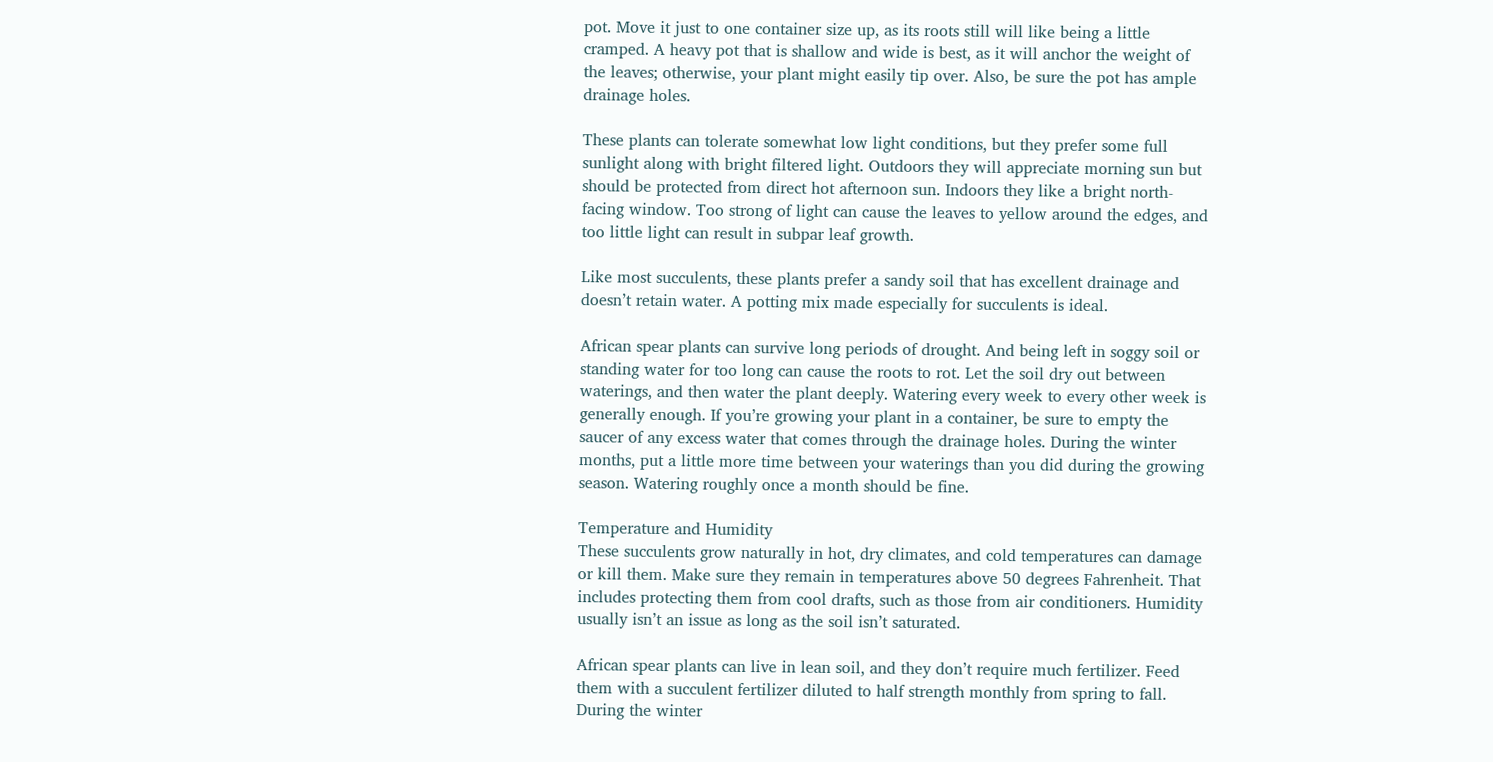pot. Move it just to one container size up, as its roots still will like being a little cramped. A heavy pot that is shallow and wide is best, as it will anchor the weight of the leaves; otherwise, your plant might easily tip over. Also, be sure the pot has ample drainage holes.

These plants can tolerate somewhat low light conditions, but they prefer some full sunlight along with bright filtered light. Outdoors they will appreciate morning sun but should be protected from direct hot afternoon sun. Indoors they like a bright north-facing window. Too strong of light can cause the leaves to yellow around the edges, and too little light can result in subpar leaf growth.

Like most succulents, these plants prefer a sandy soil that has excellent drainage and doesn’t retain water. A potting mix made especially for succulents is ideal.

African spear plants can survive long periods of drought. And being left in soggy soil or standing water for too long can cause the roots to rot. Let the soil dry out between waterings, and then water the plant deeply. Watering every week to every other week is generally enough. If you’re growing your plant in a container, be sure to empty the saucer of any excess water that comes through the drainage holes. During the winter months, put a little more time between your waterings than you did during the growing season. Watering roughly once a month should be fine.

Temperature and Humidity
These succulents grow naturally in hot, dry climates, and cold temperatures can damage or kill them. Make sure they remain in temperatures above 50 degrees Fahrenheit. That includes protecting them from cool drafts, such as those from air conditioners. Humidity usually isn’t an issue as long as the soil isn’t saturated.

African spear plants can live in lean soil, and they don’t require much fertilizer. Feed them with a succulent fertilizer diluted to half strength monthly from spring to fall. During the winter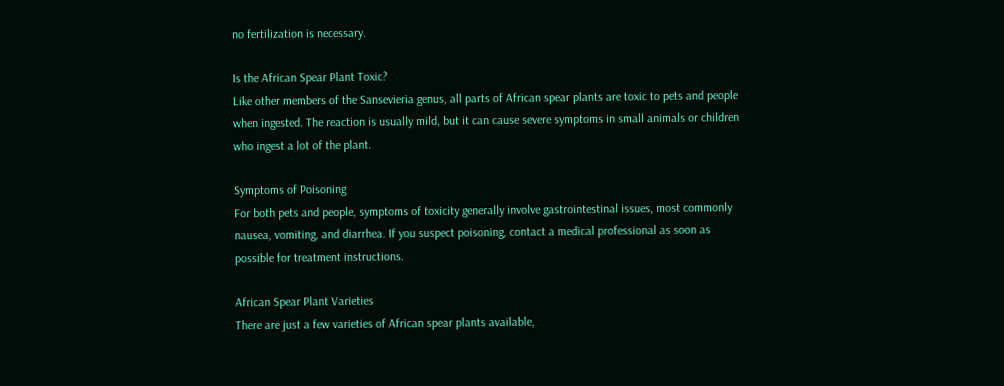no fertilization is necessary.

Is the African Spear Plant Toxic?
Like other members of the Sansevieria genus, all parts of African spear plants are toxic to pets and people when ingested. The reaction is usually mild, but it can cause severe symptoms in small animals or children who ingest a lot of the plant.

Symptoms of Poisoning
For both pets and people, symptoms of toxicity generally involve gastrointestinal issues, most commonly nausea, vomiting, and diarrhea. If you suspect poisoning, contact a medical professional as soon as possible for treatment instructions.

African Spear Plant Varieties
There are just a few varieties of African spear plants available,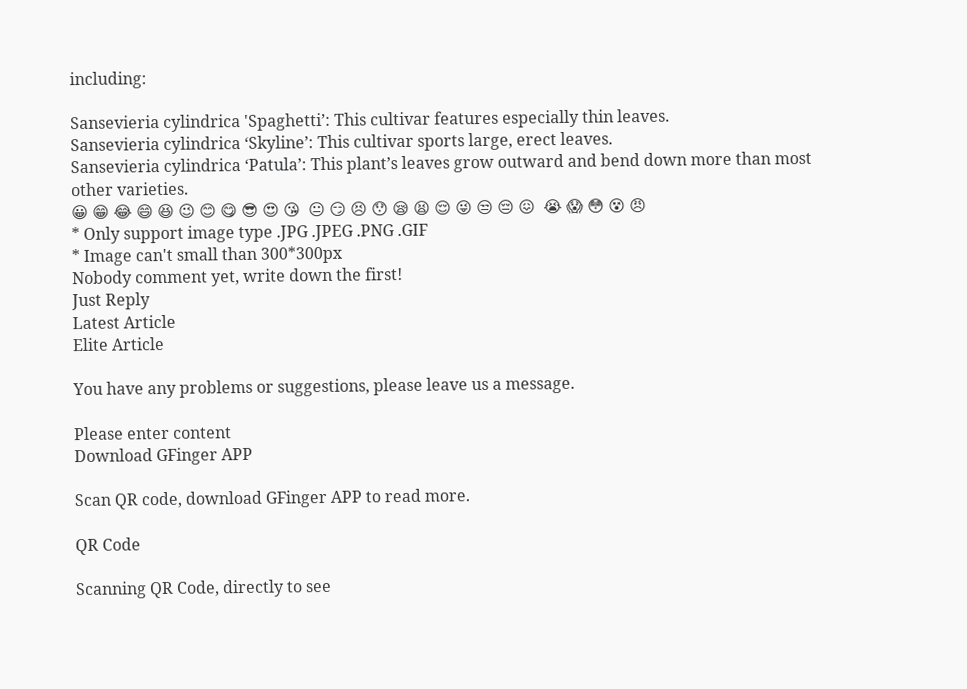including:

Sansevieria cylindrica 'Spaghetti’: This cultivar features especially thin leaves.
Sansevieria cylindrica ‘Skyline’: This cultivar sports large, erect leaves.
Sansevieria cylindrica ‘Patula’: This plant’s leaves grow outward and bend down more than most other varieties.
😀 😁 😂 😄 😆 😉 😊 😋 😎 😍 😘  😐 😏 😣 😯 😪 😫 😌 😜 😒 😔 😖  😭 😱 😳 😵 😠
* Only support image type .JPG .JPEG .PNG .GIF
* Image can't small than 300*300px
Nobody comment yet, write down the first!
Just Reply
Latest Article
Elite Article

You have any problems or suggestions, please leave us a message.

Please enter content
Download GFinger APP

Scan QR code, download GFinger APP to read more.

QR Code

Scanning QR Code, directly to see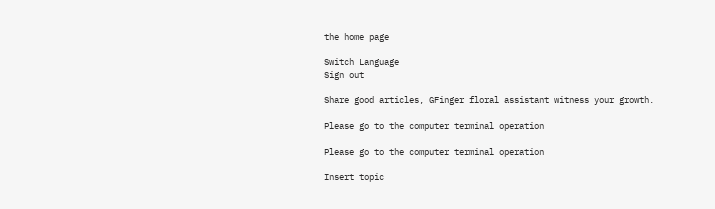the home page

Switch Language
Sign out

Share good articles, GFinger floral assistant witness your growth.

Please go to the computer terminal operation

Please go to the computer terminal operation

Insert topic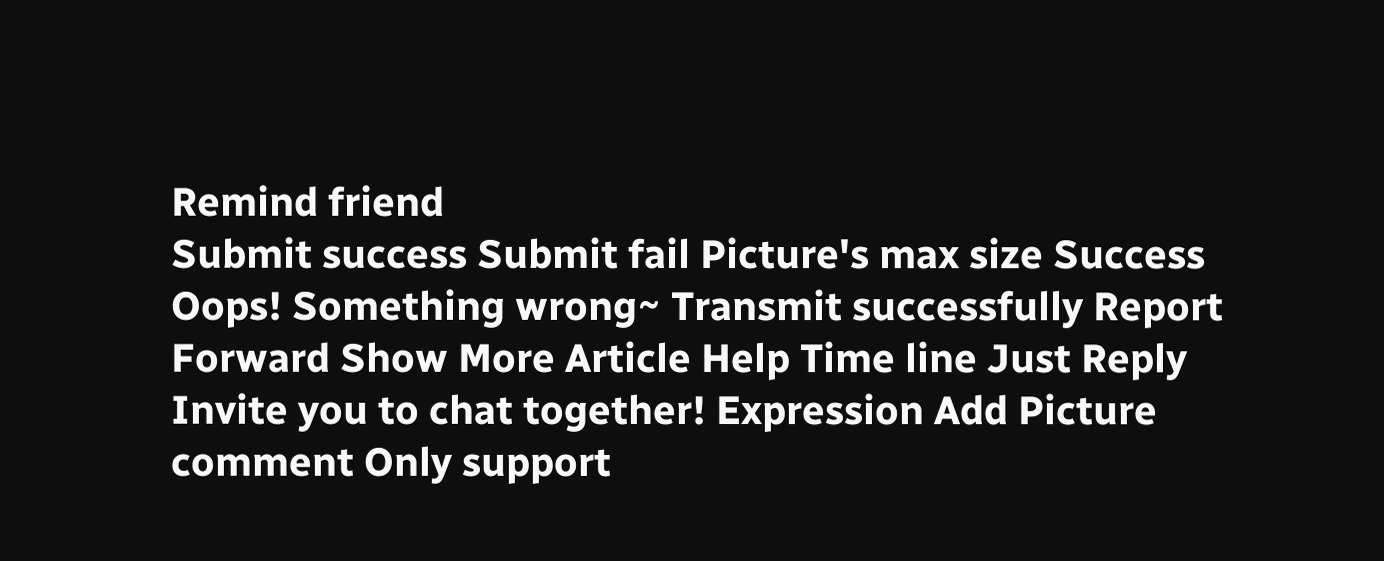Remind friend
Submit success Submit fail Picture's max size Success Oops! Something wrong~ Transmit successfully Report Forward Show More Article Help Time line Just Reply Invite you to chat together! Expression Add Picture comment Only support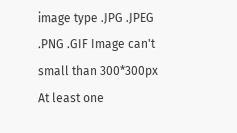image type .JPG .JPEG .PNG .GIF Image can't small than 300*300px At least one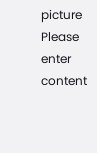picture Please enter content